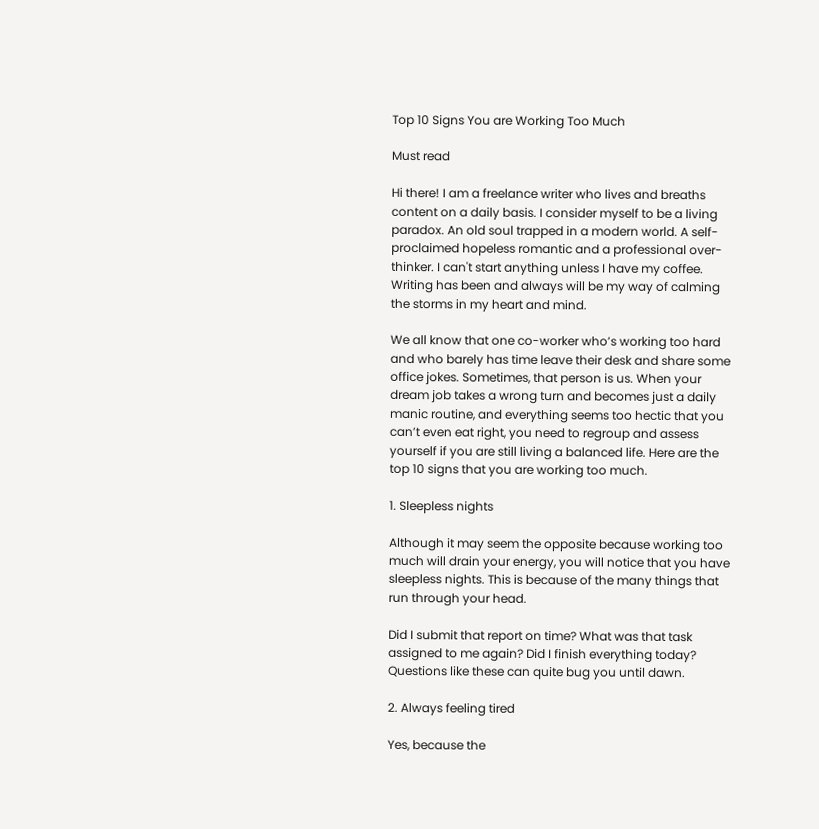Top 10 Signs You are Working Too Much

Must read

Hi there! I am a freelance writer who lives and breaths content on a daily basis. I consider myself to be a living paradox. An old soul trapped in a modern world. A self-proclaimed hopeless romantic and a professional over-thinker. I can't start anything unless I have my coffee. Writing has been and always will be my way of calming the storms in my heart and mind.

We all know that one co-worker who’s working too hard and who barely has time leave their desk and share some office jokes. Sometimes, that person is us. When your dream job takes a wrong turn and becomes just a daily manic routine, and everything seems too hectic that you can’t even eat right, you need to regroup and assess yourself if you are still living a balanced life. Here are the top 10 signs that you are working too much.

1. Sleepless nights

Although it may seem the opposite because working too much will drain your energy, you will notice that you have sleepless nights. This is because of the many things that run through your head.

Did I submit that report on time? What was that task assigned to me again? Did I finish everything today? Questions like these can quite bug you until dawn.

2. Always feeling tired

Yes, because the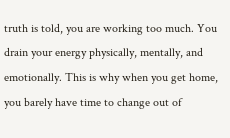truth is told, you are working too much. You drain your energy physically, mentally, and emotionally. This is why when you get home, you barely have time to change out of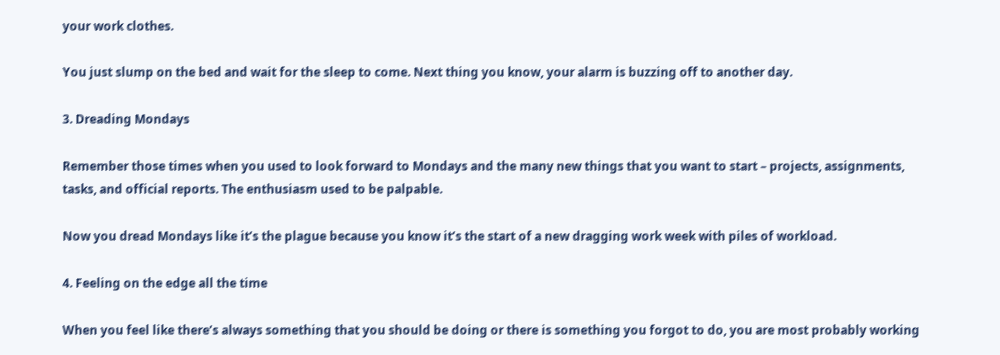your work clothes.

You just slump on the bed and wait for the sleep to come. Next thing you know, your alarm is buzzing off to another day.

3. Dreading Mondays

Remember those times when you used to look forward to Mondays and the many new things that you want to start – projects, assignments, tasks, and official reports. The enthusiasm used to be palpable.

Now you dread Mondays like it’s the plague because you know it’s the start of a new dragging work week with piles of workload.

4. Feeling on the edge all the time

When you feel like there’s always something that you should be doing or there is something you forgot to do, you are most probably working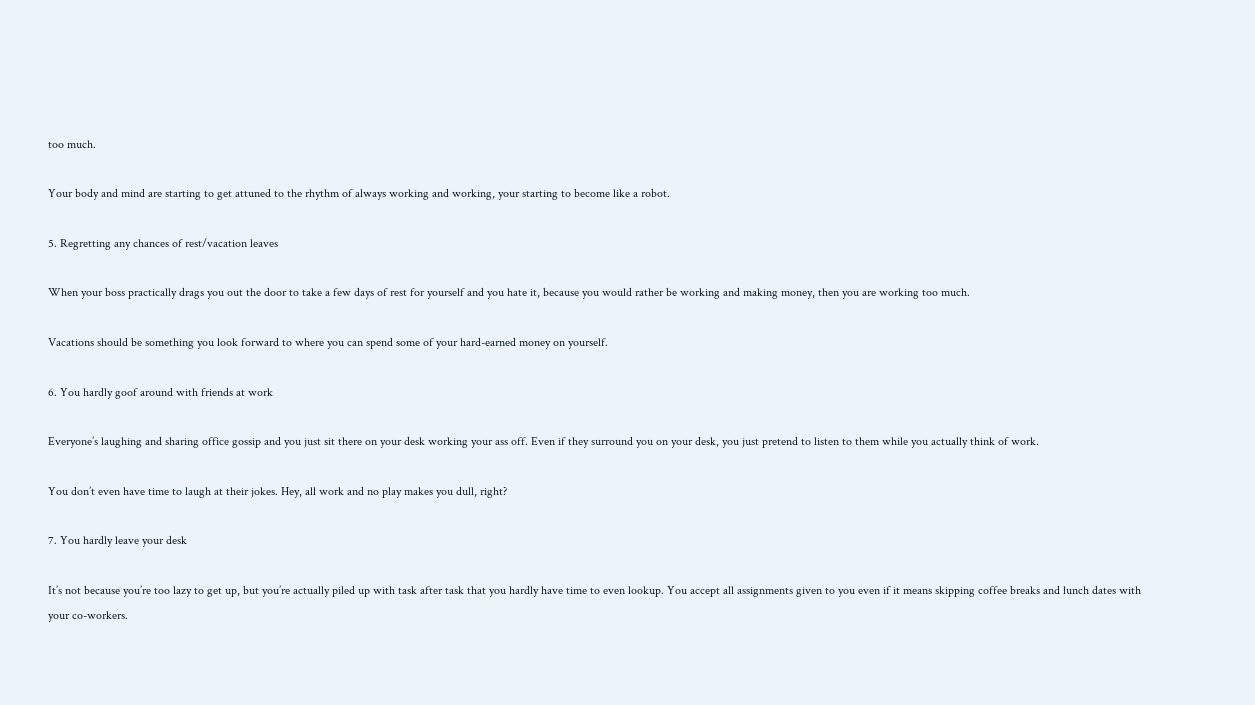too much.

Your body and mind are starting to get attuned to the rhythm of always working and working, your starting to become like a robot.

5. Regretting any chances of rest/vacation leaves

When your boss practically drags you out the door to take a few days of rest for yourself and you hate it, because you would rather be working and making money, then you are working too much.

Vacations should be something you look forward to where you can spend some of your hard-earned money on yourself.

6. You hardly goof around with friends at work

Everyone’s laughing and sharing office gossip and you just sit there on your desk working your ass off. Even if they surround you on your desk, you just pretend to listen to them while you actually think of work.

You don’t even have time to laugh at their jokes. Hey, all work and no play makes you dull, right?

7. You hardly leave your desk

It’s not because you’re too lazy to get up, but you’re actually piled up with task after task that you hardly have time to even lookup. You accept all assignments given to you even if it means skipping coffee breaks and lunch dates with your co-workers.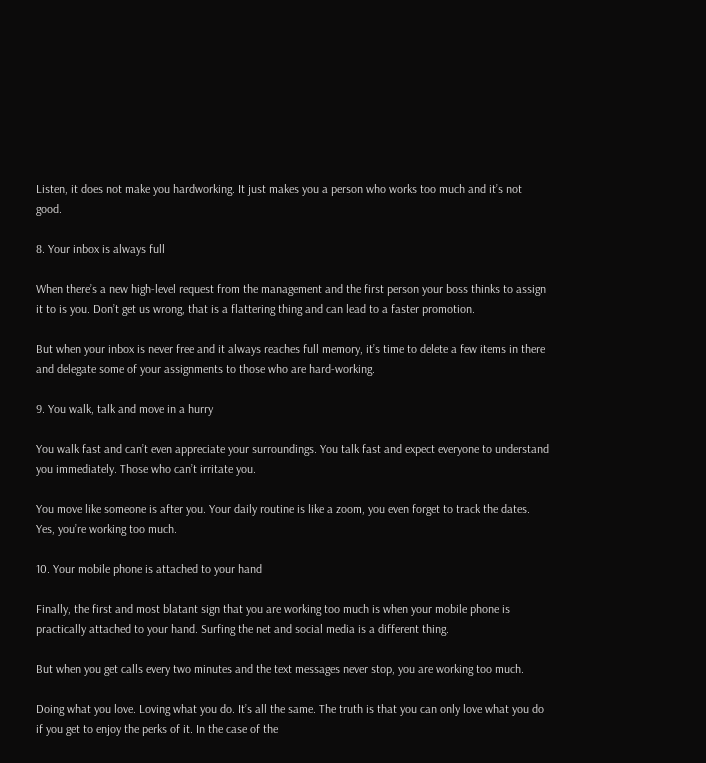Listen, it does not make you hardworking. It just makes you a person who works too much and it’s not good.

8. Your inbox is always full

When there’s a new high-level request from the management and the first person your boss thinks to assign it to is you. Don’t get us wrong, that is a flattering thing and can lead to a faster promotion.

But when your inbox is never free and it always reaches full memory, it’s time to delete a few items in there and delegate some of your assignments to those who are hard-working.

9. You walk, talk and move in a hurry

You walk fast and can’t even appreciate your surroundings. You talk fast and expect everyone to understand you immediately. Those who can’t irritate you.

You move like someone is after you. Your daily routine is like a zoom, you even forget to track the dates. Yes, you’re working too much.

10. Your mobile phone is attached to your hand

Finally, the first and most blatant sign that you are working too much is when your mobile phone is practically attached to your hand. Surfing the net and social media is a different thing.

But when you get calls every two minutes and the text messages never stop, you are working too much.

Doing what you love. Loving what you do. It’s all the same. The truth is that you can only love what you do if you get to enjoy the perks of it. In the case of the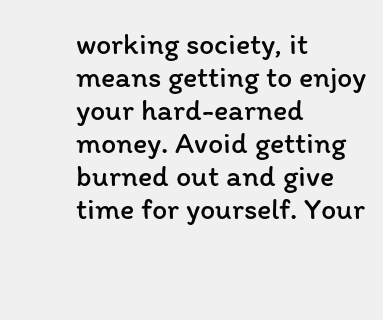working society, it means getting to enjoy your hard-earned money. Avoid getting burned out and give time for yourself. Your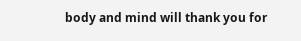body and mind will thank you for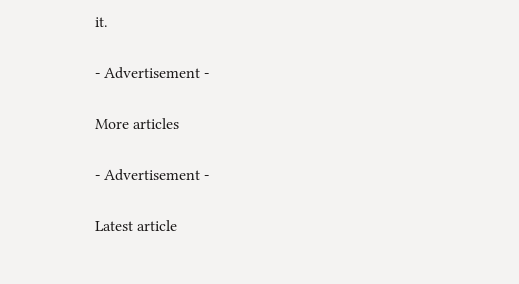it.

- Advertisement -

More articles

- Advertisement -

Latest article